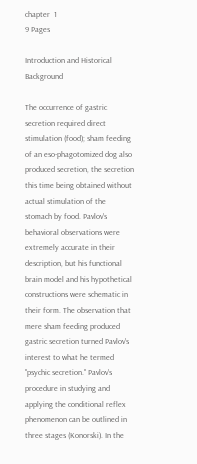chapter  1
9 Pages

Introduction and Historical Background

The occurrence of gastric secretion required direct stimulation (food); sham feeding of an eso-phagotomized dog also produced secretion, the secretion this time being obtained without actual stimulation of the stomach by food. Pavlov's behavioral observations were extremely accurate in their description, but his functional brain model and his hypothetical constructions were schematic in their form. The observation that mere sham feeding produced gastric secretion turned Pavlov's interest to what he termed "psychic secretion." Pavlov's procedure in studying and applying the conditional reflex phenomenon can be outlined in three stages (Konorski). In the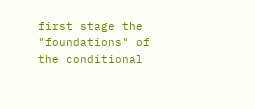first stage the "foundations" of the conditional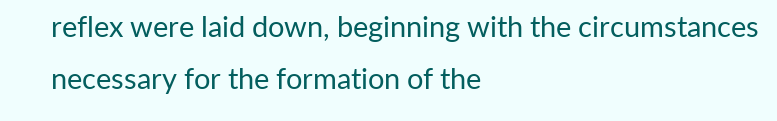reflex were laid down, beginning with the circumstances necessary for the formation of the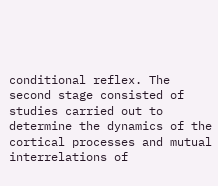conditional reflex. The second stage consisted of studies carried out to determine the dynamics of the cortical processes and mutual interrelations of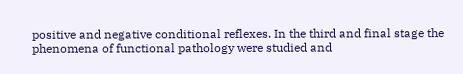positive and negative conditional reflexes. In the third and final stage the phenomena of functional pathology were studied and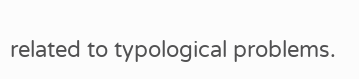related to typological problems.